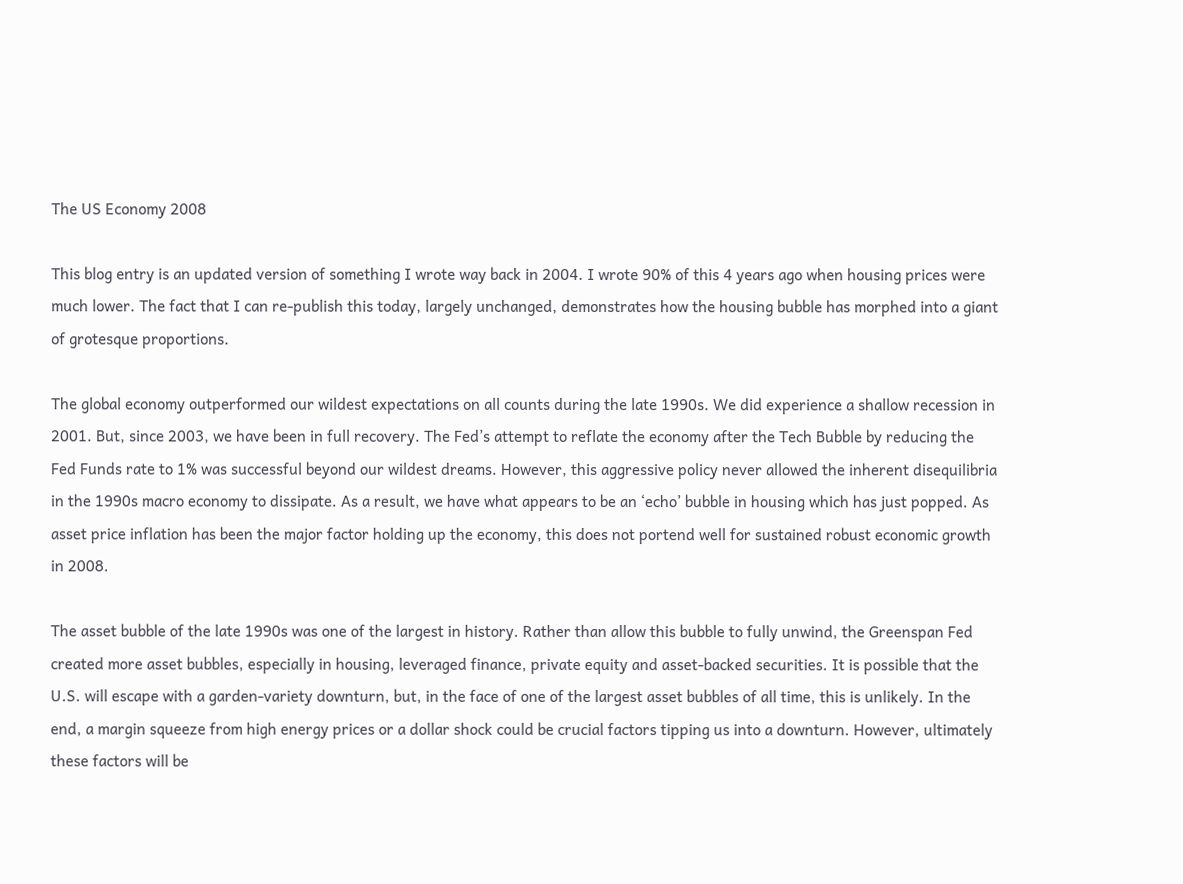The US Economy 2008

This blog entry is an updated version of something I wrote way back in 2004. I wrote 90% of this 4 years ago when housing prices were much lower. The fact that I can re-publish this today, largely unchanged, demonstrates how the housing bubble has morphed into a giant of grotesque proportions.

The global economy outperformed our wildest expectations on all counts during the late 1990s. We did experience a shallow recession in 2001. But, since 2003, we have been in full recovery. The Fed’s attempt to reflate the economy after the Tech Bubble by reducing the Fed Funds rate to 1% was successful beyond our wildest dreams. However, this aggressive policy never allowed the inherent disequilibria in the 1990s macro economy to dissipate. As a result, we have what appears to be an ‘echo’ bubble in housing which has just popped. As asset price inflation has been the major factor holding up the economy, this does not portend well for sustained robust economic growth in 2008.

The asset bubble of the late 1990s was one of the largest in history. Rather than allow this bubble to fully unwind, the Greenspan Fed created more asset bubbles, especially in housing, leveraged finance, private equity and asset-backed securities. It is possible that the U.S. will escape with a garden-variety downturn, but, in the face of one of the largest asset bubbles of all time, this is unlikely. In the end, a margin squeeze from high energy prices or a dollar shock could be crucial factors tipping us into a downturn. However, ultimately these factors will be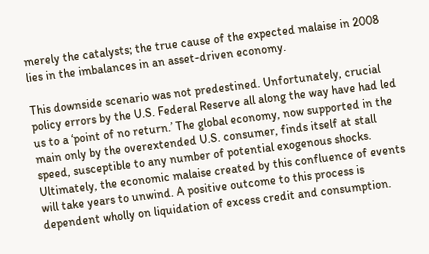merely the catalysts; the true cause of the expected malaise in 2008 lies in the imbalances in an asset-driven economy.

This downside scenario was not predestined. Unfortunately, crucial policy errors by the U.S. Federal Reserve all along the way have had led us to a ‘point of no return.’ The global economy, now supported in the main only by the overextended U.S. consumer, finds itself at stall speed, susceptible to any number of potential exogenous shocks. Ultimately, the economic malaise created by this confluence of events will take years to unwind. A positive outcome to this process is dependent wholly on liquidation of excess credit and consumption.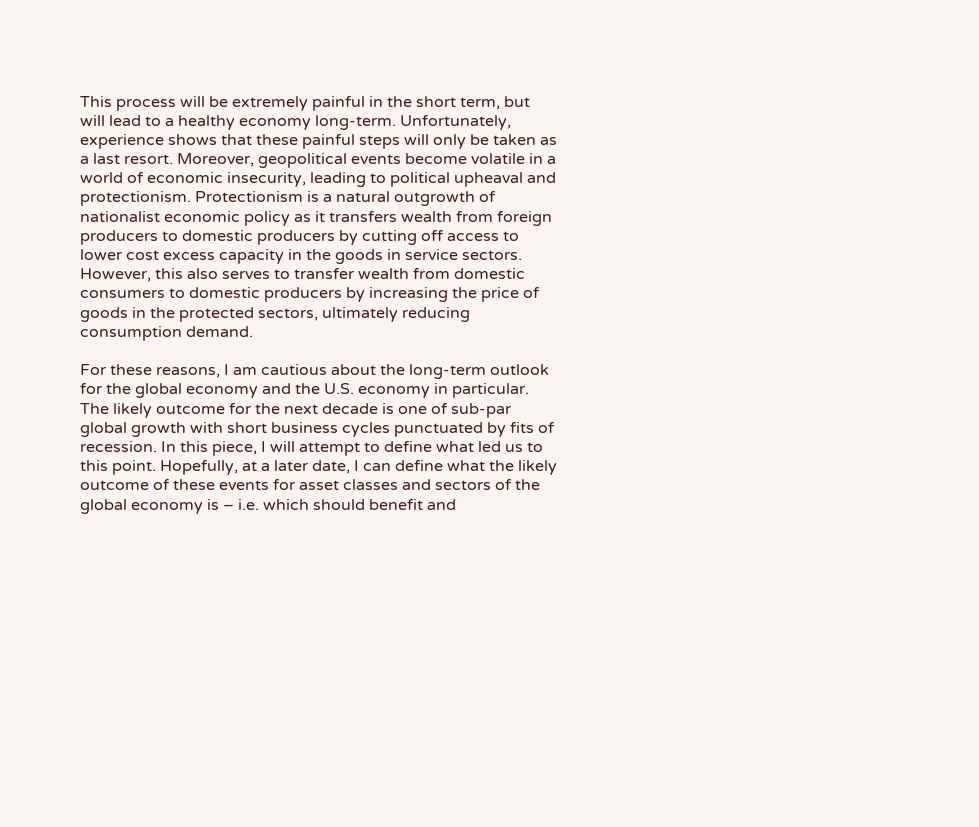This process will be extremely painful in the short term, but will lead to a healthy economy long-term. Unfortunately, experience shows that these painful steps will only be taken as a last resort. Moreover, geopolitical events become volatile in a world of economic insecurity, leading to political upheaval and protectionism. Protectionism is a natural outgrowth of nationalist economic policy as it transfers wealth from foreign producers to domestic producers by cutting off access to lower cost excess capacity in the goods in service sectors. However, this also serves to transfer wealth from domestic consumers to domestic producers by increasing the price of goods in the protected sectors, ultimately reducing consumption demand.

For these reasons, I am cautious about the long-term outlook for the global economy and the U.S. economy in particular. The likely outcome for the next decade is one of sub-par global growth with short business cycles punctuated by fits of recession. In this piece, I will attempt to define what led us to this point. Hopefully, at a later date, I can define what the likely outcome of these events for asset classes and sectors of the global economy is – i.e. which should benefit and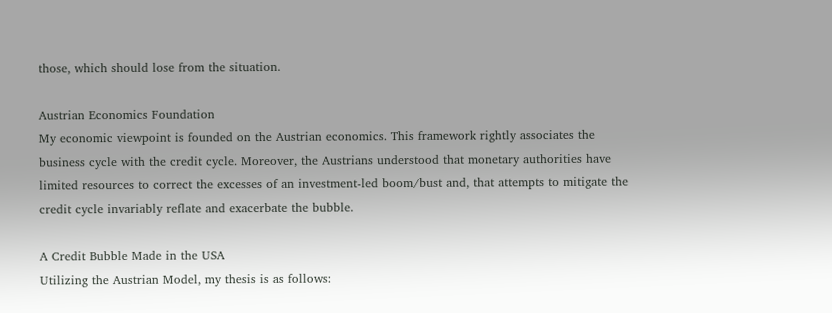those, which should lose from the situation.

Austrian Economics Foundation
My economic viewpoint is founded on the Austrian economics. This framework rightly associates the business cycle with the credit cycle. Moreover, the Austrians understood that monetary authorities have limited resources to correct the excesses of an investment-led boom/bust and, that attempts to mitigate the credit cycle invariably reflate and exacerbate the bubble.

A Credit Bubble Made in the USA
Utilizing the Austrian Model, my thesis is as follows: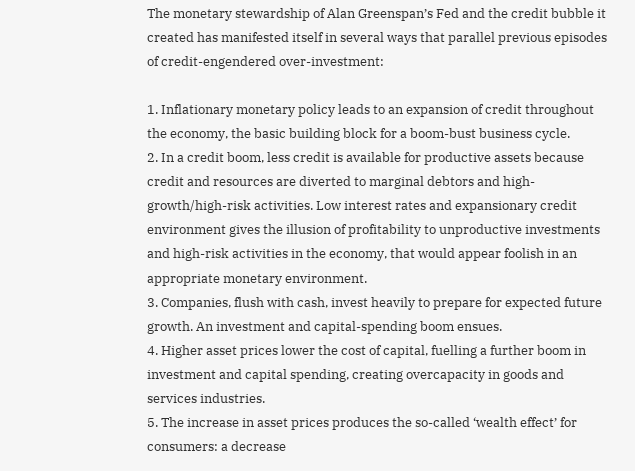The monetary stewardship of Alan Greenspan’s Fed and the credit bubble it created has manifested itself in several ways that parallel previous episodes of credit-engendered over-investment:

1. Inflationary monetary policy leads to an expansion of credit throughout the economy, the basic building block for a boom-bust business cycle.
2. In a credit boom, less credit is available for productive assets because credit and resources are diverted to marginal debtors and high-growth/high-risk activities. Low interest rates and expansionary credit environment gives the illusion of profitability to unproductive investments and high-risk activities in the economy, that would appear foolish in an appropriate monetary environment.
3. Companies, flush with cash, invest heavily to prepare for expected future growth. An investment and capital-spending boom ensues.
4. Higher asset prices lower the cost of capital, fuelling a further boom in investment and capital spending, creating overcapacity in goods and services industries.
5. The increase in asset prices produces the so-called ‘wealth effect’ for consumers: a decrease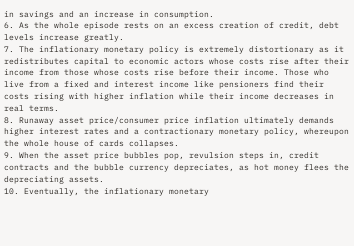in savings and an increase in consumption.
6. As the whole episode rests on an excess creation of credit, debt levels increase greatly.
7. The inflationary monetary policy is extremely distortionary as it redistributes capital to economic actors whose costs rise after their income from those whose costs rise before their income. Those who live from a fixed and interest income like pensioners find their costs rising with higher inflation while their income decreases in real terms.
8. Runaway asset price/consumer price inflation ultimately demands higher interest rates and a contractionary monetary policy, whereupon the whole house of cards collapses.
9. When the asset price bubbles pop, revulsion steps in, credit contracts and the bubble currency depreciates, as hot money flees the depreciating assets.
10. Eventually, the inflationary monetary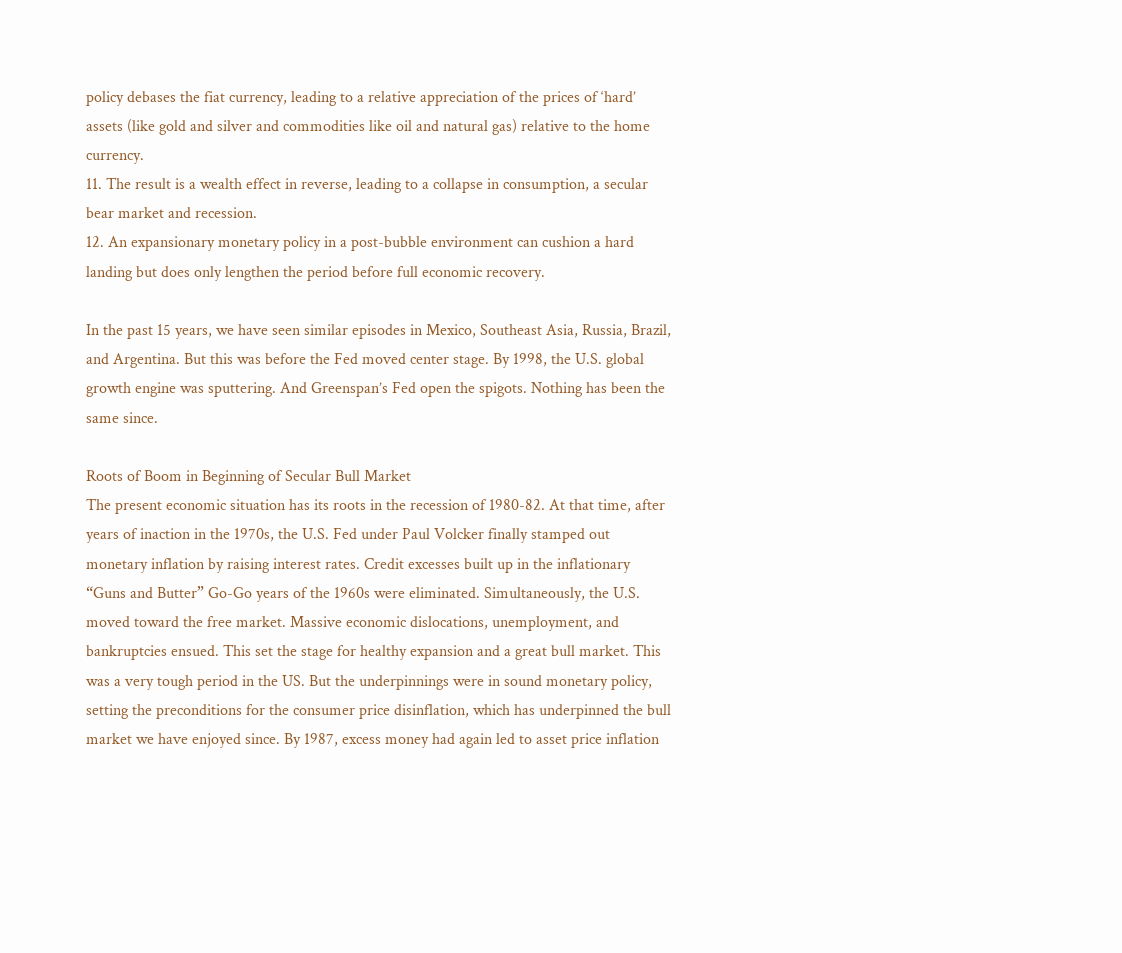policy debases the fiat currency, leading to a relative appreciation of the prices of ‘hard’ assets (like gold and silver and commodities like oil and natural gas) relative to the home currency.
11. The result is a wealth effect in reverse, leading to a collapse in consumption, a secular bear market and recession.
12. An expansionary monetary policy in a post-bubble environment can cushion a hard landing but does only lengthen the period before full economic recovery.

In the past 15 years, we have seen similar episodes in Mexico, Southeast Asia, Russia, Brazil, and Argentina. But this was before the Fed moved center stage. By 1998, the U.S. global growth engine was sputtering. And Greenspan’s Fed open the spigots. Nothing has been the same since.

Roots of Boom in Beginning of Secular Bull Market
The present economic situation has its roots in the recession of 1980-82. At that time, after years of inaction in the 1970s, the U.S. Fed under Paul Volcker finally stamped out monetary inflation by raising interest rates. Credit excesses built up in the inflationary “Guns and Butter” Go-Go years of the 1960s were eliminated. Simultaneously, the U.S. moved toward the free market. Massive economic dislocations, unemployment, and bankruptcies ensued. This set the stage for healthy expansion and a great bull market. This was a very tough period in the US. But the underpinnings were in sound monetary policy, setting the preconditions for the consumer price disinflation, which has underpinned the bull market we have enjoyed since. By 1987, excess money had again led to asset price inflation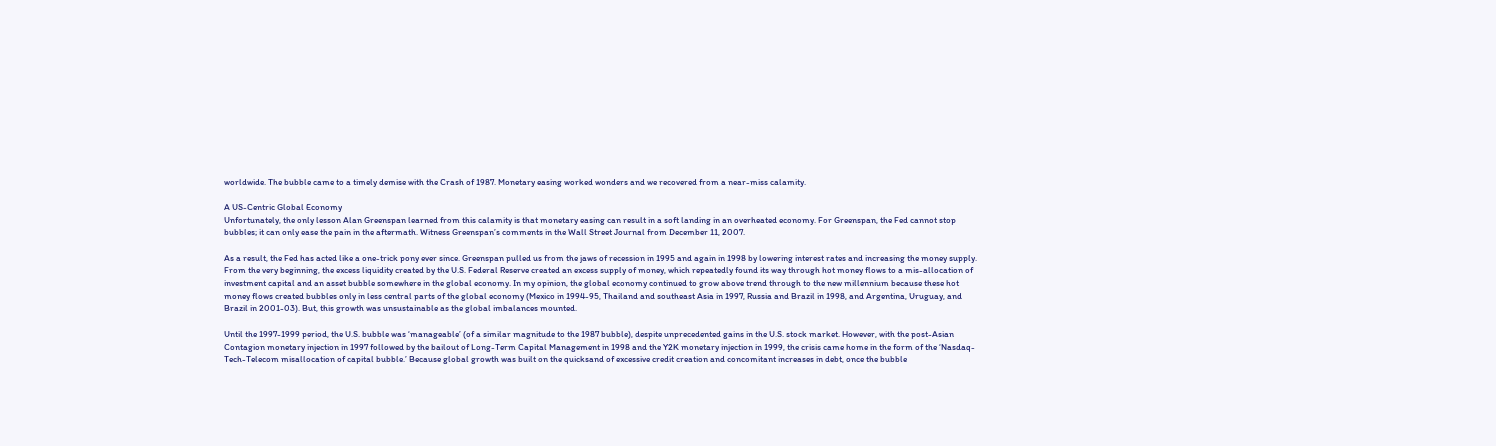worldwide. The bubble came to a timely demise with the Crash of 1987. Monetary easing worked wonders and we recovered from a near-miss calamity.

A US-Centric Global Economy
Unfortunately, the only lesson Alan Greenspan learned from this calamity is that monetary easing can result in a soft landing in an overheated economy. For Greenspan, the Fed cannot stop bubbles; it can only ease the pain in the aftermath. Witness Greenspan’s comments in the Wall Street Journal from December 11, 2007.

As a result, the Fed has acted like a one-trick pony ever since. Greenspan pulled us from the jaws of recession in 1995 and again in 1998 by lowering interest rates and increasing the money supply. From the very beginning, the excess liquidity created by the U.S. Federal Reserve created an excess supply of money, which repeatedly found its way through hot money flows to a mis-allocation of investment capital and an asset bubble somewhere in the global economy. In my opinion, the global economy continued to grow above trend through to the new millennium because these hot money flows created bubbles only in less central parts of the global economy (Mexico in 1994-95, Thailand and southeast Asia in 1997, Russia and Brazil in 1998, and Argentina, Uruguay, and Brazil in 2001-03). But, this growth was unsustainable as the global imbalances mounted.

Until the 1997-1999 period, the U.S. bubble was ‘manageable’ (of a similar magnitude to the 1987 bubble), despite unprecedented gains in the U.S. stock market. However, with the post-Asian Contagion monetary injection in 1997 followed by the bailout of Long-Term Capital Management in 1998 and the Y2K monetary injection in 1999, the crisis came home in the form of the ‘Nasdaq-Tech-Telecom misallocation of capital bubble.’ Because global growth was built on the quicksand of excessive credit creation and concomitant increases in debt, once the bubble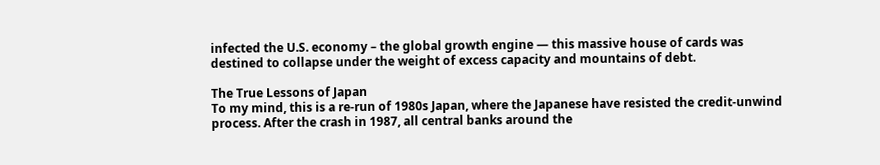infected the U.S. economy – the global growth engine — this massive house of cards was destined to collapse under the weight of excess capacity and mountains of debt.

The True Lessons of Japan
To my mind, this is a re-run of 1980s Japan, where the Japanese have resisted the credit-unwind process. After the crash in 1987, all central banks around the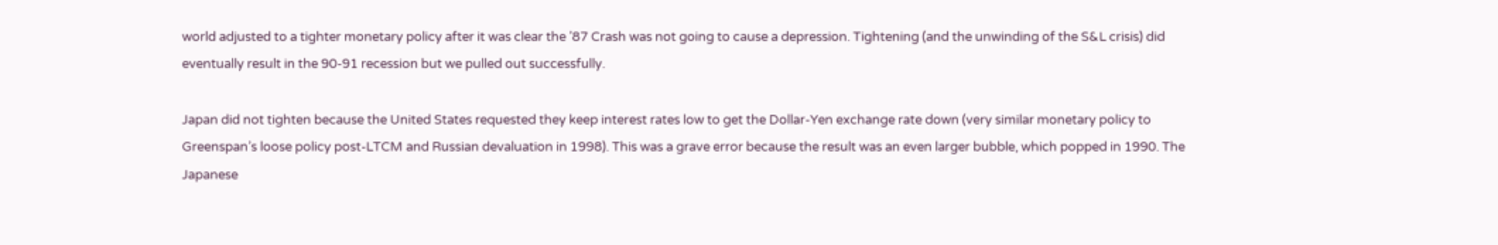world adjusted to a tighter monetary policy after it was clear the ’87 Crash was not going to cause a depression. Tightening (and the unwinding of the S&L crisis) did eventually result in the 90-91 recession but we pulled out successfully.

Japan did not tighten because the United States requested they keep interest rates low to get the Dollar-Yen exchange rate down (very similar monetary policy to Greenspan’s loose policy post-LTCM and Russian devaluation in 1998). This was a grave error because the result was an even larger bubble, which popped in 1990. The Japanese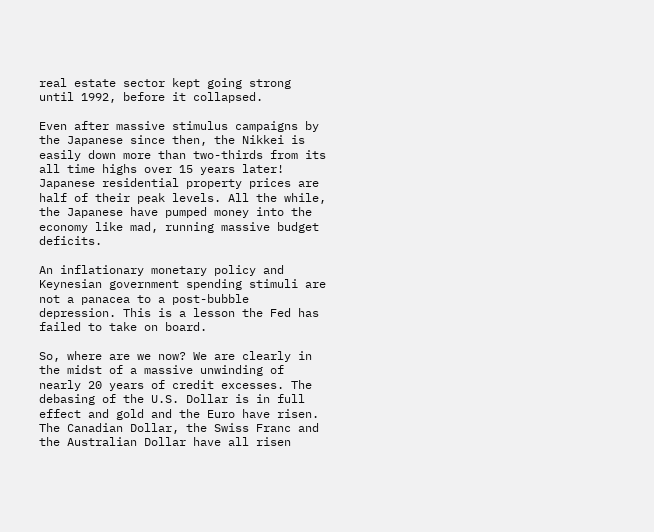real estate sector kept going strong until 1992, before it collapsed.

Even after massive stimulus campaigns by the Japanese since then, the Nikkei is easily down more than two-thirds from its all time highs over 15 years later! Japanese residential property prices are half of their peak levels. All the while, the Japanese have pumped money into the economy like mad, running massive budget deficits.

An inflationary monetary policy and Keynesian government spending stimuli are not a panacea to a post-bubble depression. This is a lesson the Fed has failed to take on board.

So, where are we now? We are clearly in the midst of a massive unwinding of nearly 20 years of credit excesses. The debasing of the U.S. Dollar is in full effect and gold and the Euro have risen. The Canadian Dollar, the Swiss Franc and the Australian Dollar have all risen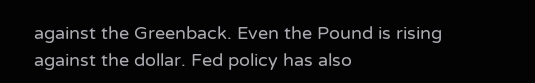against the Greenback. Even the Pound is rising against the dollar. Fed policy has also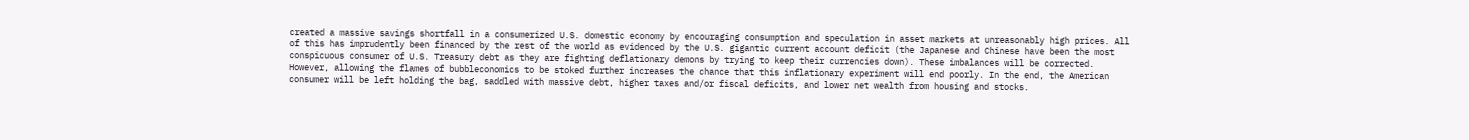created a massive savings shortfall in a consumerized U.S. domestic economy by encouraging consumption and speculation in asset markets at unreasonably high prices. All of this has imprudently been financed by the rest of the world as evidenced by the U.S. gigantic current account deficit (the Japanese and Chinese have been the most conspicuous consumer of U.S. Treasury debt as they are fighting deflationary demons by trying to keep their currencies down). These imbalances will be corrected. However, allowing the flames of bubbleconomics to be stoked further increases the chance that this inflationary experiment will end poorly. In the end, the American consumer will be left holding the bag, saddled with massive debt, higher taxes and/or fiscal deficits, and lower net wealth from housing and stocks.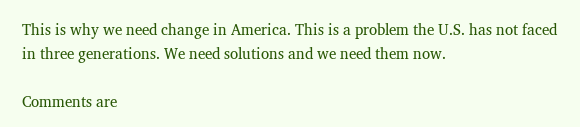This is why we need change in America. This is a problem the U.S. has not faced in three generations. We need solutions and we need them now.

Comments are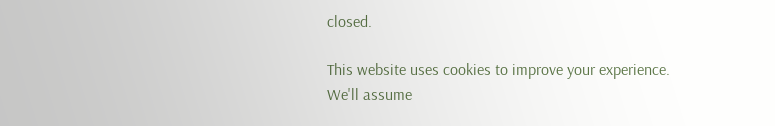closed.

This website uses cookies to improve your experience. We'll assume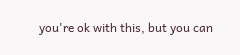you're ok with this, but you can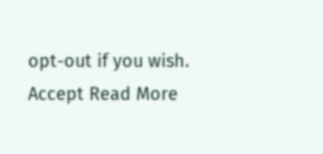opt-out if you wish. Accept Read More